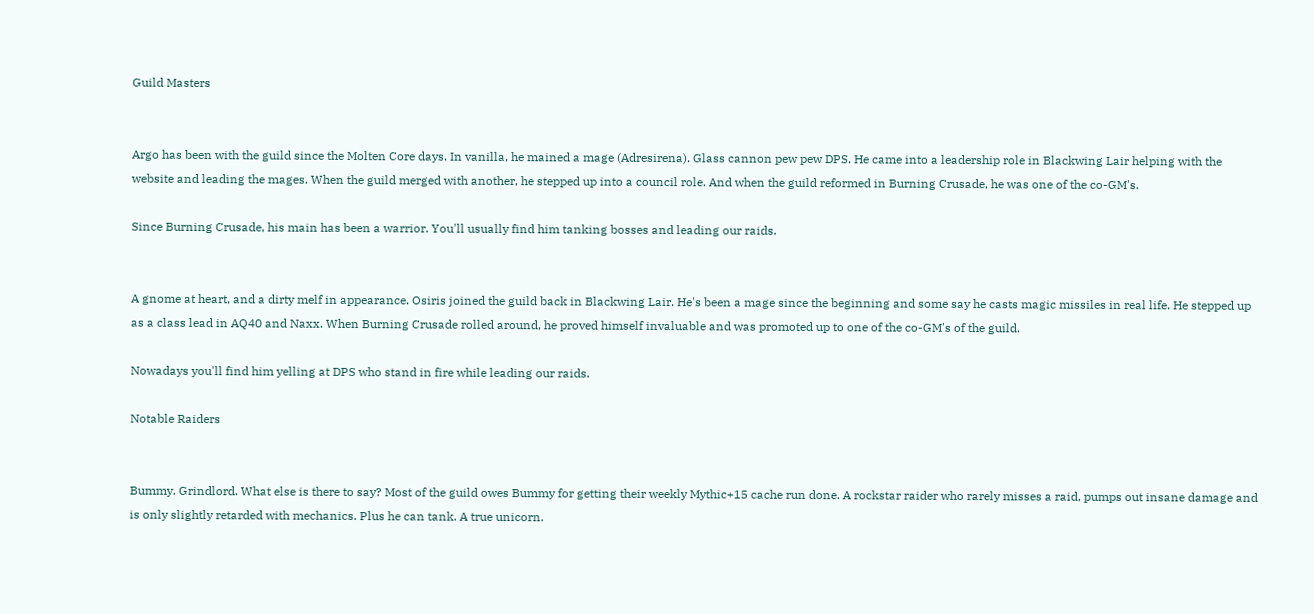Guild Masters


Argo has been with the guild since the Molten Core days. In vanilla, he mained a mage (Adresirena). Glass cannon pew pew DPS. He came into a leadership role in Blackwing Lair helping with the website and leading the mages. When the guild merged with another, he stepped up into a council role. And when the guild reformed in Burning Crusade, he was one of the co-GM's.

Since Burning Crusade, his main has been a warrior. You'll usually find him tanking bosses and leading our raids.


A gnome at heart, and a dirty melf in appearance. Osiris joined the guild back in Blackwing Lair. He's been a mage since the beginning and some say he casts magic missiles in real life. He stepped up as a class lead in AQ40 and Naxx. When Burning Crusade rolled around, he proved himself invaluable and was promoted up to one of the co-GM's of the guild.

Nowadays you'll find him yelling at DPS who stand in fire while leading our raids.

Notable Raiders


Bummy. Grindlord. What else is there to say? Most of the guild owes Bummy for getting their weekly Mythic+15 cache run done. A rockstar raider who rarely misses a raid, pumps out insane damage and is only slightly retarded with mechanics. Plus he can tank. A true unicorn.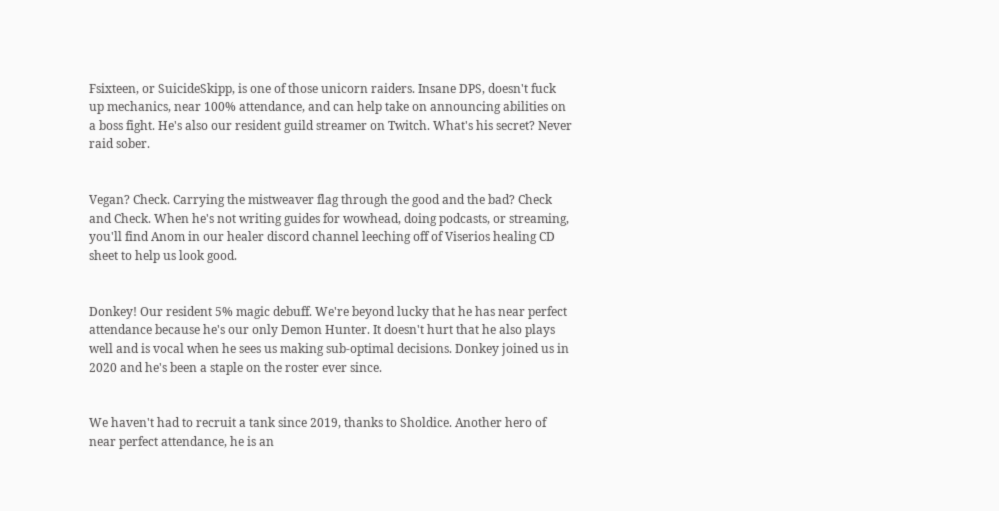Fsixteen, or SuicideSkipp, is one of those unicorn raiders. Insane DPS, doesn't fuck up mechanics, near 100% attendance, and can help take on announcing abilities on a boss fight. He's also our resident guild streamer on Twitch. What's his secret? Never raid sober.


Vegan? Check. Carrying the mistweaver flag through the good and the bad? Check and Check. When he's not writing guides for wowhead, doing podcasts, or streaming, you'll find Anom in our healer discord channel leeching off of Viserios healing CD sheet to help us look good.


Donkey! Our resident 5% magic debuff. We're beyond lucky that he has near perfect attendance because he's our only Demon Hunter. It doesn't hurt that he also plays well and is vocal when he sees us making sub-optimal decisions. Donkey joined us in 2020 and he's been a staple on the roster ever since.


We haven't had to recruit a tank since 2019, thanks to Sholdice. Another hero of near perfect attendance, he is an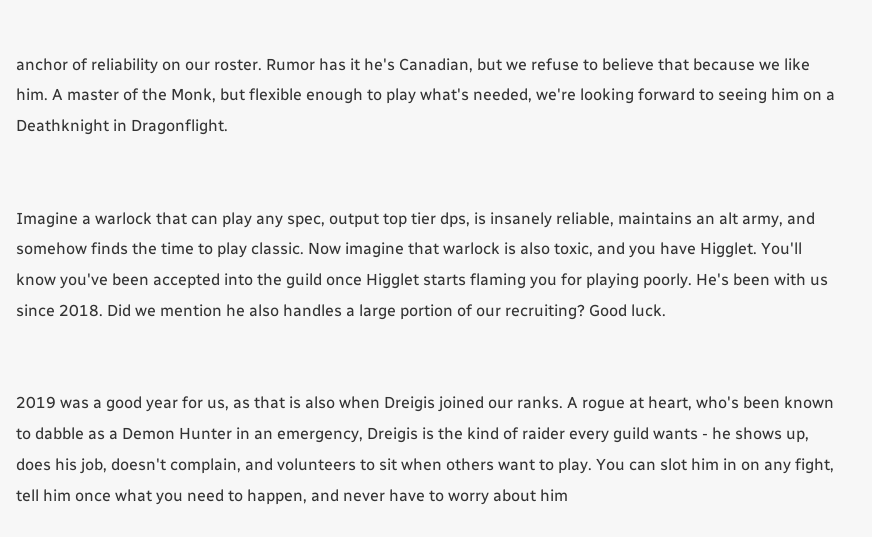anchor of reliability on our roster. Rumor has it he's Canadian, but we refuse to believe that because we like him. A master of the Monk, but flexible enough to play what's needed, we're looking forward to seeing him on a Deathknight in Dragonflight.


Imagine a warlock that can play any spec, output top tier dps, is insanely reliable, maintains an alt army, and somehow finds the time to play classic. Now imagine that warlock is also toxic, and you have Higglet. You'll know you've been accepted into the guild once Higglet starts flaming you for playing poorly. He's been with us since 2018. Did we mention he also handles a large portion of our recruiting? Good luck.


2019 was a good year for us, as that is also when Dreigis joined our ranks. A rogue at heart, who's been known to dabble as a Demon Hunter in an emergency, Dreigis is the kind of raider every guild wants - he shows up, does his job, doesn't complain, and volunteers to sit when others want to play. You can slot him in on any fight, tell him once what you need to happen, and never have to worry about him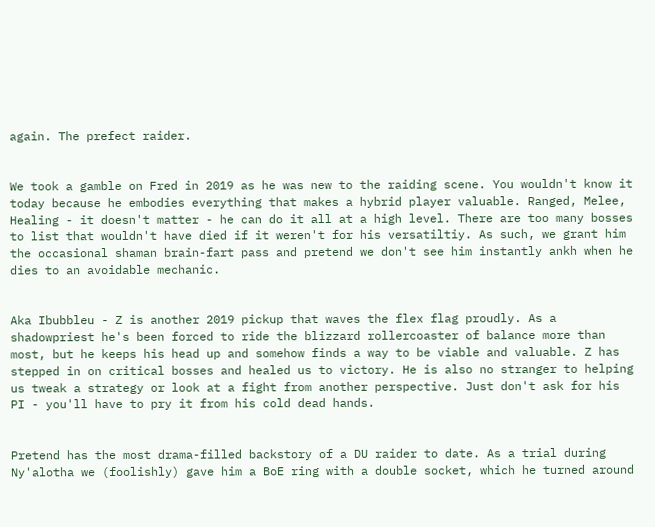again. The prefect raider.


We took a gamble on Fred in 2019 as he was new to the raiding scene. You wouldn't know it today because he embodies everything that makes a hybrid player valuable. Ranged, Melee, Healing - it doesn't matter - he can do it all at a high level. There are too many bosses to list that wouldn't have died if it weren't for his versatiltiy. As such, we grant him the occasional shaman brain-fart pass and pretend we don't see him instantly ankh when he dies to an avoidable mechanic.


Aka Ibubbleu - Z is another 2019 pickup that waves the flex flag proudly. As a shadowpriest he's been forced to ride the blizzard rollercoaster of balance more than most, but he keeps his head up and somehow finds a way to be viable and valuable. Z has stepped in on critical bosses and healed us to victory. He is also no stranger to helping us tweak a strategy or look at a fight from another perspective. Just don't ask for his PI - you'll have to pry it from his cold dead hands.


Pretend has the most drama-filled backstory of a DU raider to date. As a trial during Ny'alotha we (foolishly) gave him a BoE ring with a double socket, which he turned around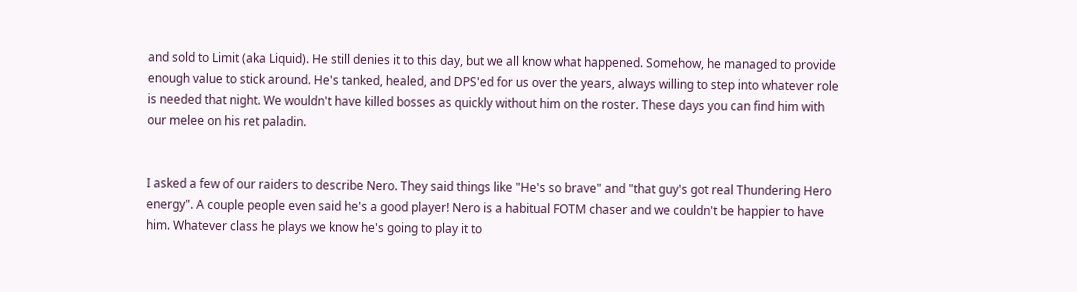and sold to Limit (aka Liquid). He still denies it to this day, but we all know what happened. Somehow, he managed to provide enough value to stick around. He's tanked, healed, and DPS'ed for us over the years, always willing to step into whatever role is needed that night. We wouldn't have killed bosses as quickly without him on the roster. These days you can find him with our melee on his ret paladin.


I asked a few of our raiders to describe Nero. They said things like "He's so brave" and "that guy's got real Thundering Hero energy". A couple people even said he's a good player! Nero is a habitual FOTM chaser and we couldn't be happier to have him. Whatever class he plays we know he's going to play it to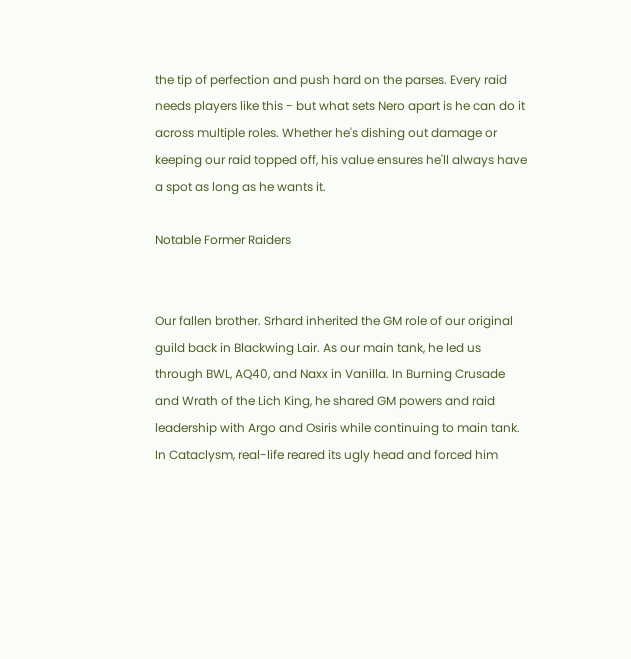the tip of perfection and push hard on the parses. Every raid needs players like this - but what sets Nero apart is he can do it across multiple roles. Whether he's dishing out damage or keeping our raid topped off, his value ensures he'll always have a spot as long as he wants it.

Notable Former Raiders


Our fallen brother. Srhard inherited the GM role of our original guild back in Blackwing Lair. As our main tank, he led us through BWL, AQ40, and Naxx in Vanilla. In Burning Crusade and Wrath of the Lich King, he shared GM powers and raid leadership with Argo and Osiris while continuing to main tank. In Cataclysm, real-life reared its ugly head and forced him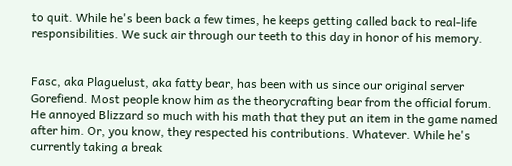to quit. While he's been back a few times, he keeps getting called back to real-life responsibilities. We suck air through our teeth to this day in honor of his memory.


Fasc, aka Plaguelust, aka fatty bear, has been with us since our original server Gorefiend. Most people know him as the theorycrafting bear from the official forum. He annoyed Blizzard so much with his math that they put an item in the game named after him. Or, you know, they respected his contributions. Whatever. While he's currently taking a break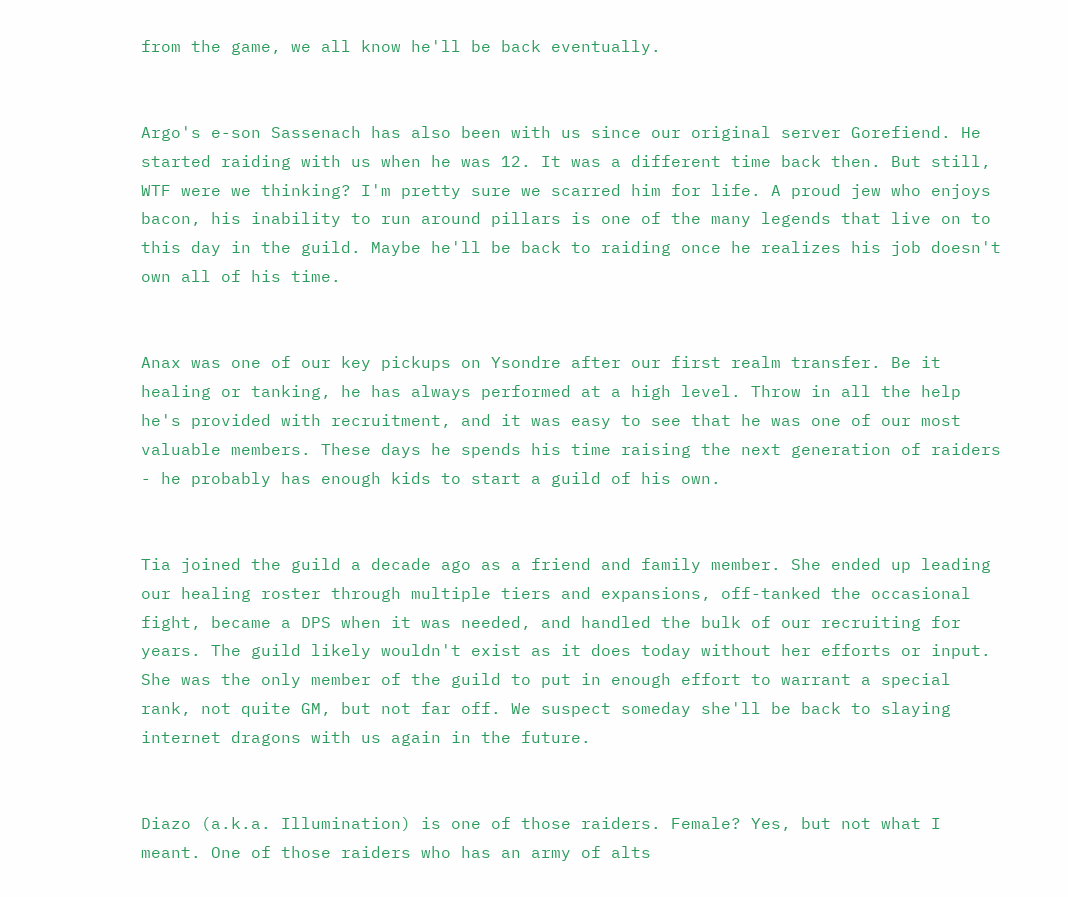from the game, we all know he'll be back eventually.


Argo's e-son Sassenach has also been with us since our original server Gorefiend. He started raiding with us when he was 12. It was a different time back then. But still, WTF were we thinking? I'm pretty sure we scarred him for life. A proud jew who enjoys bacon, his inability to run around pillars is one of the many legends that live on to this day in the guild. Maybe he'll be back to raiding once he realizes his job doesn't own all of his time.


Anax was one of our key pickups on Ysondre after our first realm transfer. Be it healing or tanking, he has always performed at a high level. Throw in all the help he's provided with recruitment, and it was easy to see that he was one of our most valuable members. These days he spends his time raising the next generation of raiders - he probably has enough kids to start a guild of his own.


Tia joined the guild a decade ago as a friend and family member. She ended up leading our healing roster through multiple tiers and expansions, off-tanked the occasional fight, became a DPS when it was needed, and handled the bulk of our recruiting for years. The guild likely wouldn't exist as it does today without her efforts or input. She was the only member of the guild to put in enough effort to warrant a special rank, not quite GM, but not far off. We suspect someday she'll be back to slaying internet dragons with us again in the future.


Diazo (a.k.a. Illumination) is one of those raiders. Female? Yes, but not what I meant. One of those raiders who has an army of alts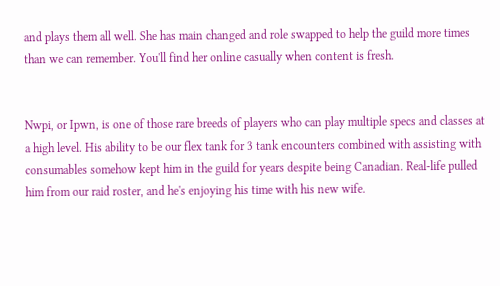and plays them all well. She has main changed and role swapped to help the guild more times than we can remember. You'll find her online casually when content is fresh.


Nwpi, or Ipwn, is one of those rare breeds of players who can play multiple specs and classes at a high level. His ability to be our flex tank for 3 tank encounters combined with assisting with consumables somehow kept him in the guild for years despite being Canadian. Real-life pulled him from our raid roster, and he's enjoying his time with his new wife.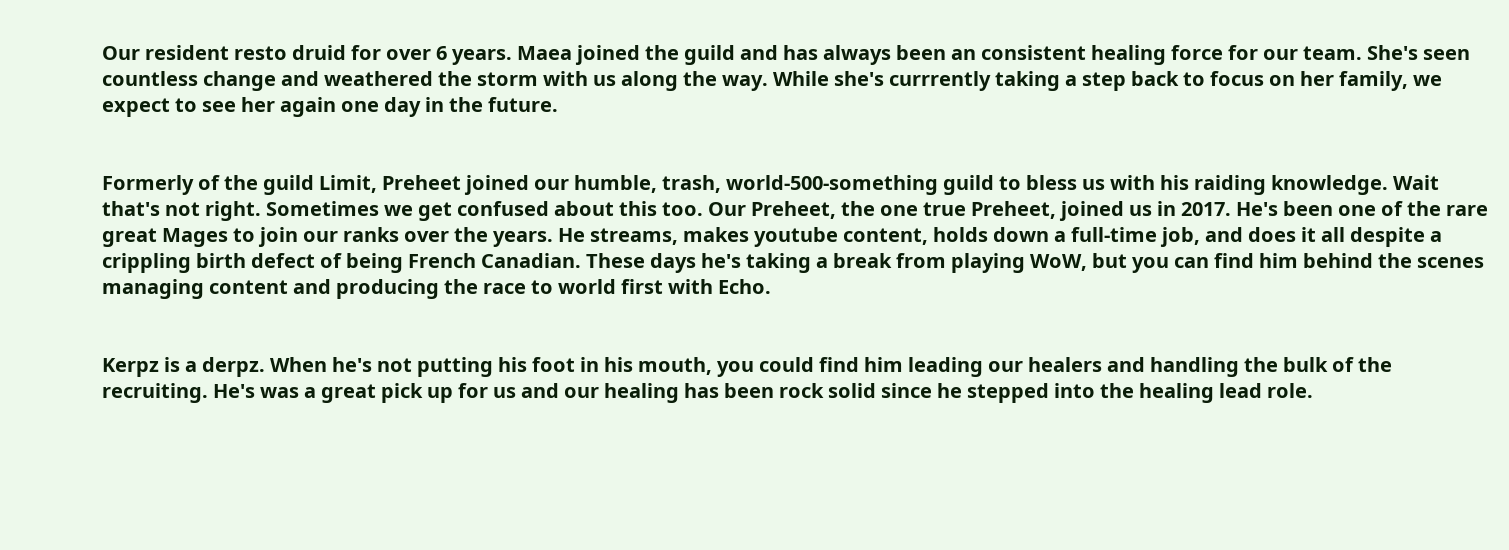Our resident resto druid for over 6 years. Maea joined the guild and has always been an consistent healing force for our team. She's seen countless change and weathered the storm with us along the way. While she's currrently taking a step back to focus on her family, we expect to see her again one day in the future.


Formerly of the guild Limit, Preheet joined our humble, trash, world-500-something guild to bless us with his raiding knowledge. Wait that's not right. Sometimes we get confused about this too. Our Preheet, the one true Preheet, joined us in 2017. He's been one of the rare great Mages to join our ranks over the years. He streams, makes youtube content, holds down a full-time job, and does it all despite a crippling birth defect of being French Canadian. These days he's taking a break from playing WoW, but you can find him behind the scenes managing content and producing the race to world first with Echo.


Kerpz is a derpz. When he's not putting his foot in his mouth, you could find him leading our healers and handling the bulk of the recruiting. He's was a great pick up for us and our healing has been rock solid since he stepped into the healing lead role.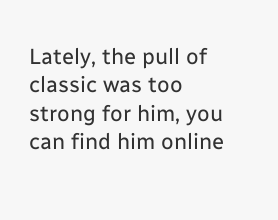Lately, the pull of classic was too strong for him, you can find him online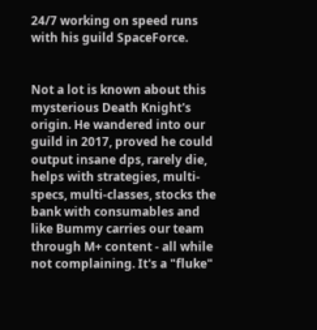24/7 working on speed runs with his guild SpaceForce.


Not a lot is known about this mysterious Death Knight's origin. He wandered into our guild in 2017, proved he could output insane dps, rarely die, helps with strategies, multi-specs, multi-classes, stocks the bank with consumables and like Bummy carries our team through M+ content - all while not complaining. It's a "fluke"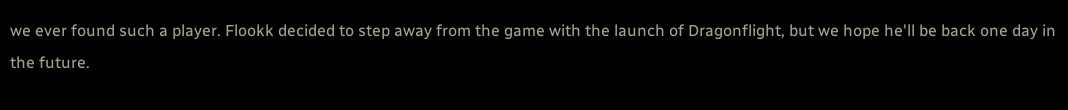we ever found such a player. Flookk decided to step away from the game with the launch of Dragonflight, but we hope he'll be back one day in the future.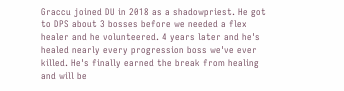Graccu joined DU in 2018 as a shadowpriest. He got to DPS about 3 bosses before we needed a flex healer and he volunteered. 4 years later and he's healed nearly every progression boss we've ever killed. He's finally earned the break from healing and will be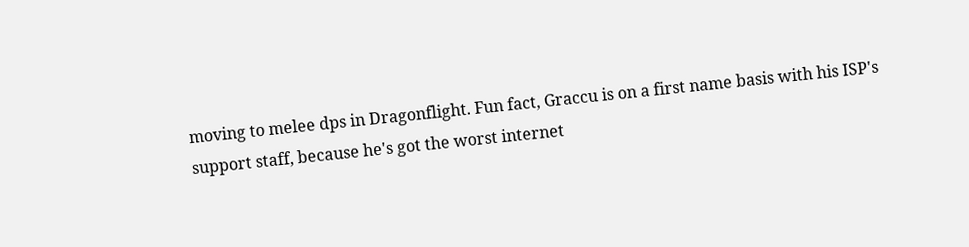moving to melee dps in Dragonflight. Fun fact, Graccu is on a first name basis with his ISP's support staff, because he's got the worst internet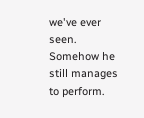we've ever seen. Somehow he still manages to perform.